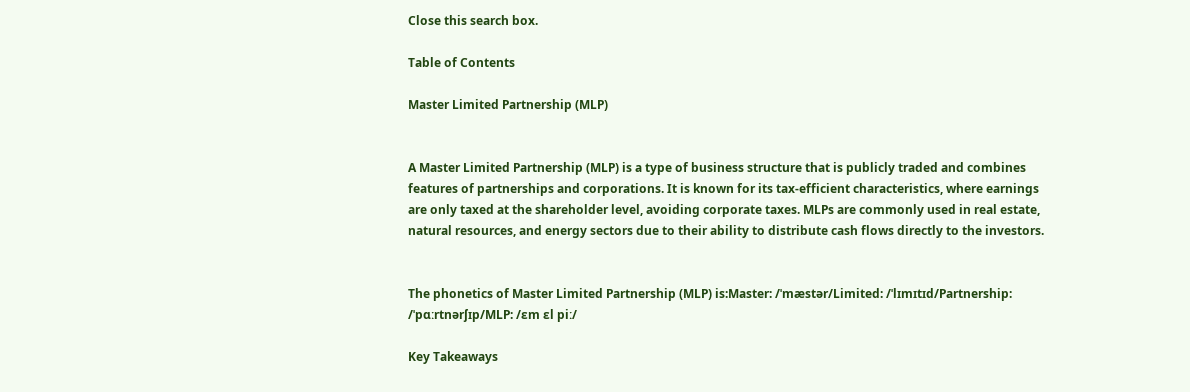Close this search box.

Table of Contents

Master Limited Partnership (MLP)


A Master Limited Partnership (MLP) is a type of business structure that is publicly traded and combines features of partnerships and corporations. It is known for its tax-efficient characteristics, where earnings are only taxed at the shareholder level, avoiding corporate taxes. MLPs are commonly used in real estate, natural resources, and energy sectors due to their ability to distribute cash flows directly to the investors.


The phonetics of Master Limited Partnership (MLP) is:Master: /ˈmæstər/Limited: /ˈlɪmɪtɪd/Partnership: /ˈpɑːrtnərʃɪp/MLP: /ɛm ɛl piː/

Key Takeaways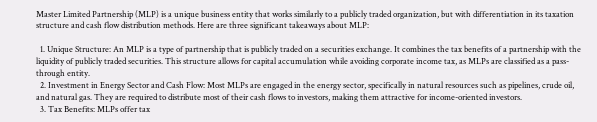Master Limited Partnership (MLP) is a unique business entity that works similarly to a publicly traded organization, but with differentiation in its taxation structure and cash flow distribution methods. Here are three significant takeaways about MLP:

  1. Unique Structure: An MLP is a type of partnership that is publicly traded on a securities exchange. It combines the tax benefits of a partnership with the liquidity of publicly traded securities. This structure allows for capital accumulation while avoiding corporate income tax, as MLPs are classified as a pass-through entity.
  2. Investment in Energy Sector and Cash Flow: Most MLPs are engaged in the energy sector, specifically in natural resources such as pipelines, crude oil, and natural gas. They are required to distribute most of their cash flows to investors, making them attractive for income-oriented investors.
  3. Tax Benefits: MLPs offer tax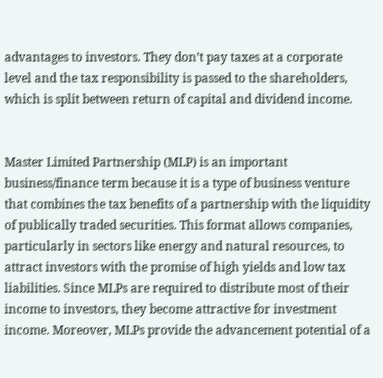advantages to investors. They don’t pay taxes at a corporate level and the tax responsibility is passed to the shareholders, which is split between return of capital and dividend income.


Master Limited Partnership (MLP) is an important business/finance term because it is a type of business venture that combines the tax benefits of a partnership with the liquidity of publically traded securities. This format allows companies, particularly in sectors like energy and natural resources, to attract investors with the promise of high yields and low tax liabilities. Since MLPs are required to distribute most of their income to investors, they become attractive for investment income. Moreover, MLPs provide the advancement potential of a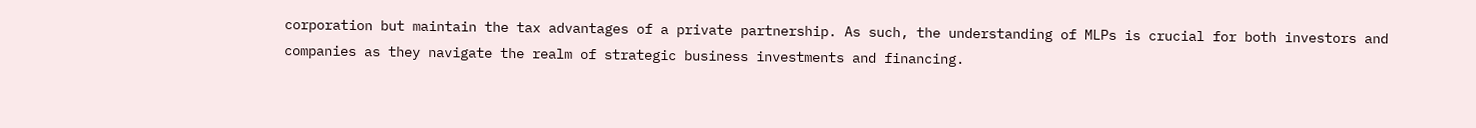corporation but maintain the tax advantages of a private partnership. As such, the understanding of MLPs is crucial for both investors and companies as they navigate the realm of strategic business investments and financing.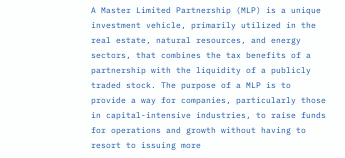A Master Limited Partnership (MLP) is a unique investment vehicle, primarily utilized in the real estate, natural resources, and energy sectors, that combines the tax benefits of a partnership with the liquidity of a publicly traded stock. The purpose of a MLP is to provide a way for companies, particularly those in capital-intensive industries, to raise funds for operations and growth without having to resort to issuing more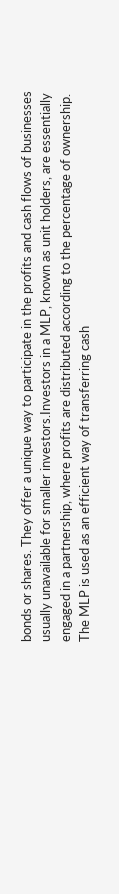bonds or shares. They offer a unique way to participate in the profits and cash flows of businesses usually unavailable for smaller investors.Investors in a MLP, known as unit holders, are essentially engaged in a partnership, where profits are distributed according to the percentage of ownership. The MLP is used as an efficient way of transferring cash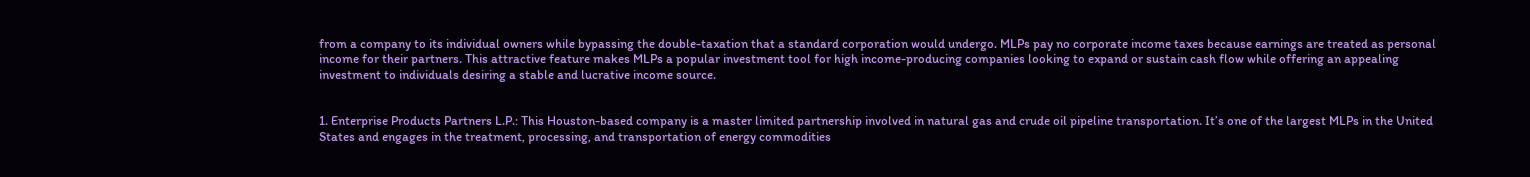from a company to its individual owners while bypassing the double-taxation that a standard corporation would undergo. MLPs pay no corporate income taxes because earnings are treated as personal income for their partners. This attractive feature makes MLPs a popular investment tool for high income-producing companies looking to expand or sustain cash flow while offering an appealing investment to individuals desiring a stable and lucrative income source.


1. Enterprise Products Partners L.P.: This Houston-based company is a master limited partnership involved in natural gas and crude oil pipeline transportation. It’s one of the largest MLPs in the United States and engages in the treatment, processing, and transportation of energy commodities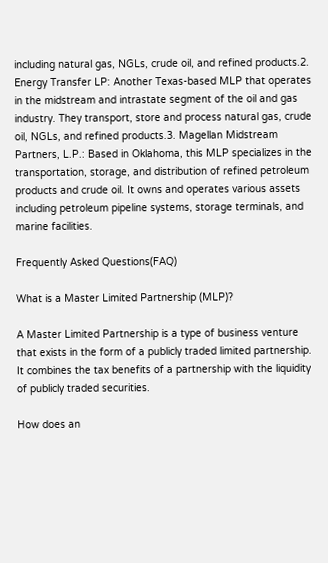including natural gas, NGLs, crude oil, and refined products.2. Energy Transfer LP: Another Texas-based MLP that operates in the midstream and intrastate segment of the oil and gas industry. They transport, store and process natural gas, crude oil, NGLs, and refined products.3. Magellan Midstream Partners, L.P.: Based in Oklahoma, this MLP specializes in the transportation, storage, and distribution of refined petroleum products and crude oil. It owns and operates various assets including petroleum pipeline systems, storage terminals, and marine facilities.

Frequently Asked Questions(FAQ)

What is a Master Limited Partnership (MLP)?

A Master Limited Partnership is a type of business venture that exists in the form of a publicly traded limited partnership. It combines the tax benefits of a partnership with the liquidity of publicly traded securities.

How does an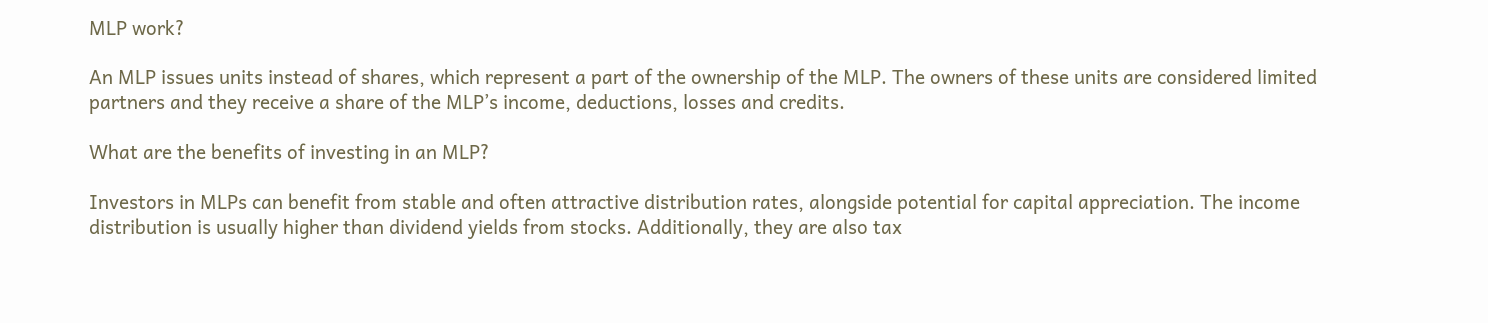MLP work?

An MLP issues units instead of shares, which represent a part of the ownership of the MLP. The owners of these units are considered limited partners and they receive a share of the MLP’s income, deductions, losses and credits.

What are the benefits of investing in an MLP?

Investors in MLPs can benefit from stable and often attractive distribution rates, alongside potential for capital appreciation. The income distribution is usually higher than dividend yields from stocks. Additionally, they are also tax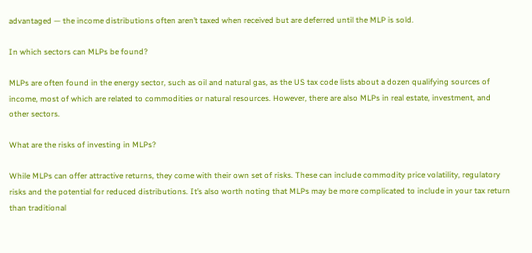advantaged — the income distributions often aren’t taxed when received but are deferred until the MLP is sold.

In which sectors can MLPs be found?

MLPs are often found in the energy sector, such as oil and natural gas, as the US tax code lists about a dozen qualifying sources of income, most of which are related to commodities or natural resources. However, there are also MLPs in real estate, investment, and other sectors.

What are the risks of investing in MLPs?

While MLPs can offer attractive returns, they come with their own set of risks. These can include commodity price volatility, regulatory risks and the potential for reduced distributions. It’s also worth noting that MLPs may be more complicated to include in your tax return than traditional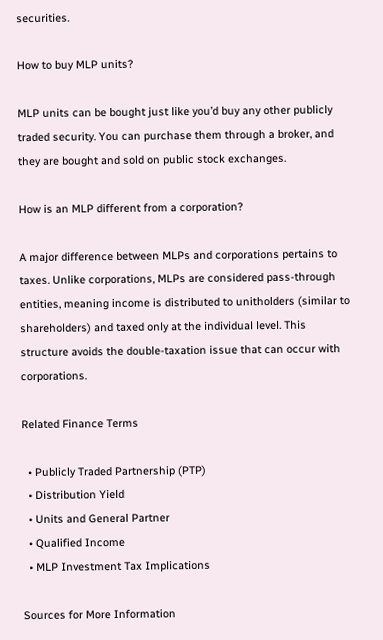securities.

How to buy MLP units?

MLP units can be bought just like you’d buy any other publicly traded security. You can purchase them through a broker, and they are bought and sold on public stock exchanges.

How is an MLP different from a corporation?

A major difference between MLPs and corporations pertains to taxes. Unlike corporations, MLPs are considered pass-through entities, meaning income is distributed to unitholders (similar to shareholders) and taxed only at the individual level. This structure avoids the double-taxation issue that can occur with corporations.

Related Finance Terms

  • Publicly Traded Partnership (PTP)
  • Distribution Yield
  • Units and General Partner
  • Qualified Income
  • MLP Investment Tax Implications

Sources for More Information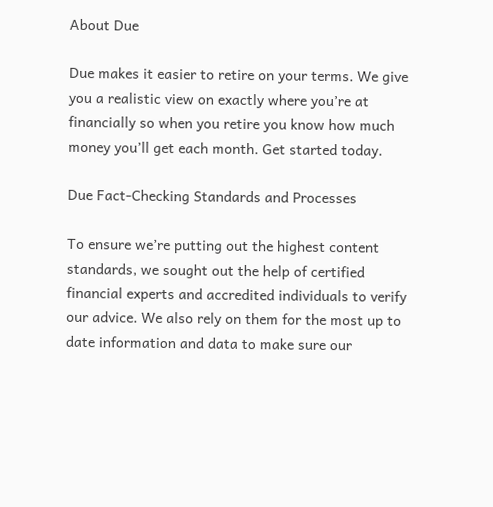About Due

Due makes it easier to retire on your terms. We give you a realistic view on exactly where you’re at financially so when you retire you know how much money you’ll get each month. Get started today.

Due Fact-Checking Standards and Processes

To ensure we’re putting out the highest content standards, we sought out the help of certified financial experts and accredited individuals to verify our advice. We also rely on them for the most up to date information and data to make sure our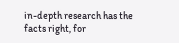in-depth research has the facts right, for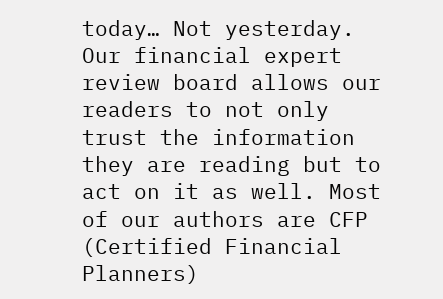today… Not yesterday. Our financial expert review board allows our readers to not only trust the information they are reading but to act on it as well. Most of our authors are CFP (Certified Financial Planners)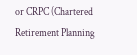or CRPC (Chartered Retirement Planning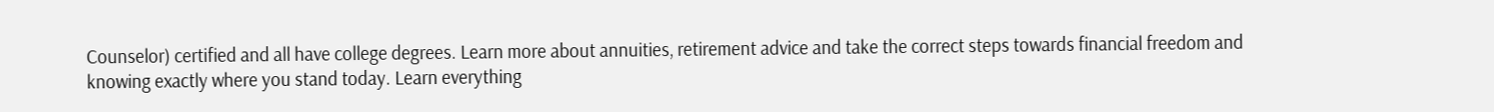Counselor) certified and all have college degrees. Learn more about annuities, retirement advice and take the correct steps towards financial freedom and knowing exactly where you stand today. Learn everything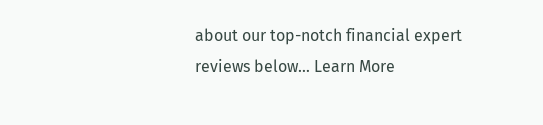about our top-notch financial expert reviews below… Learn More